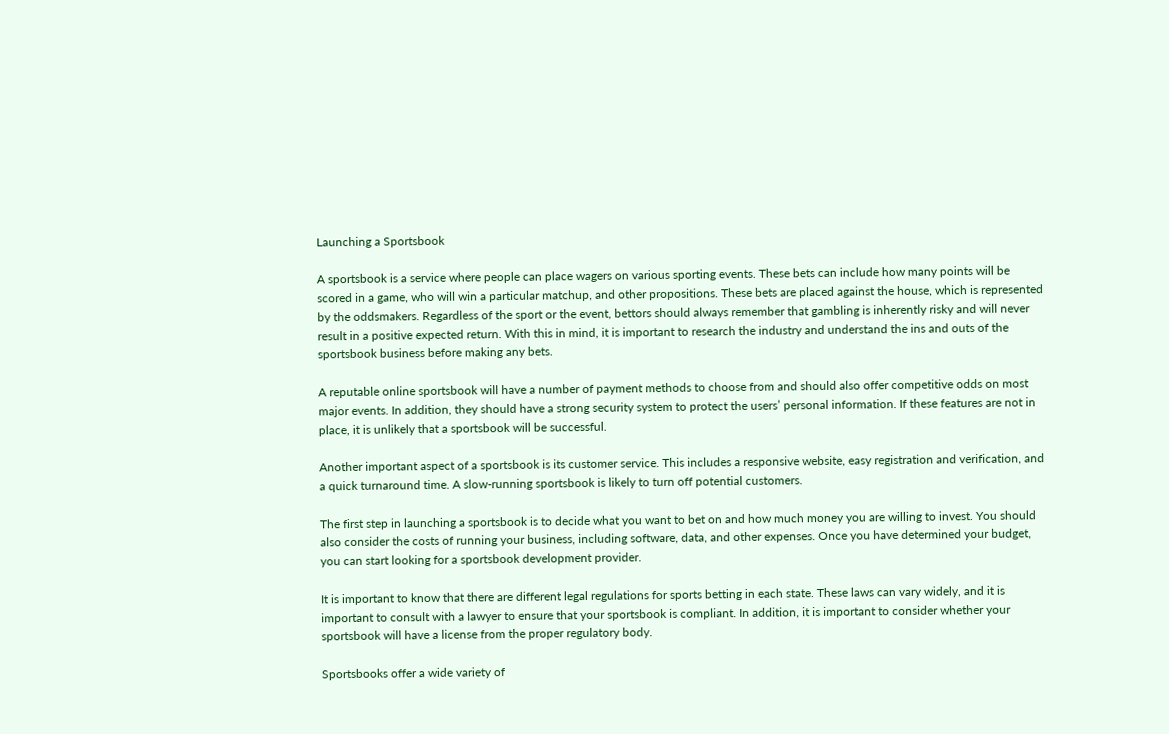Launching a Sportsbook

A sportsbook is a service where people can place wagers on various sporting events. These bets can include how many points will be scored in a game, who will win a particular matchup, and other propositions. These bets are placed against the house, which is represented by the oddsmakers. Regardless of the sport or the event, bettors should always remember that gambling is inherently risky and will never result in a positive expected return. With this in mind, it is important to research the industry and understand the ins and outs of the sportsbook business before making any bets.

A reputable online sportsbook will have a number of payment methods to choose from and should also offer competitive odds on most major events. In addition, they should have a strong security system to protect the users’ personal information. If these features are not in place, it is unlikely that a sportsbook will be successful.

Another important aspect of a sportsbook is its customer service. This includes a responsive website, easy registration and verification, and a quick turnaround time. A slow-running sportsbook is likely to turn off potential customers.

The first step in launching a sportsbook is to decide what you want to bet on and how much money you are willing to invest. You should also consider the costs of running your business, including software, data, and other expenses. Once you have determined your budget, you can start looking for a sportsbook development provider.

It is important to know that there are different legal regulations for sports betting in each state. These laws can vary widely, and it is important to consult with a lawyer to ensure that your sportsbook is compliant. In addition, it is important to consider whether your sportsbook will have a license from the proper regulatory body.

Sportsbooks offer a wide variety of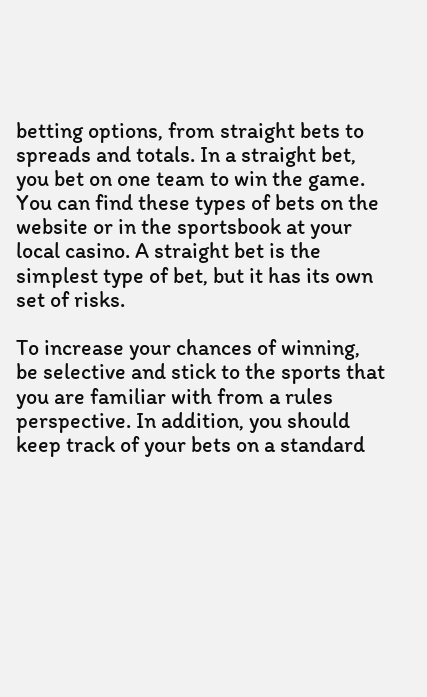betting options, from straight bets to spreads and totals. In a straight bet, you bet on one team to win the game. You can find these types of bets on the website or in the sportsbook at your local casino. A straight bet is the simplest type of bet, but it has its own set of risks.

To increase your chances of winning, be selective and stick to the sports that you are familiar with from a rules perspective. In addition, you should keep track of your bets on a standard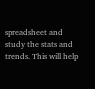spreadsheet and study the stats and trends. This will help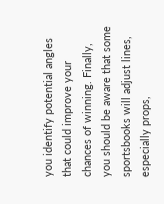you identify potential angles that could improve your chances of winning. Finally, you should be aware that some sportsbooks will adjust lines, especially props,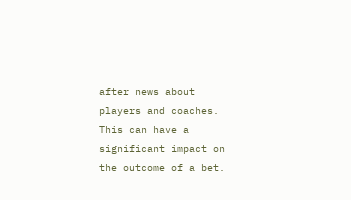after news about players and coaches. This can have a significant impact on the outcome of a bet.